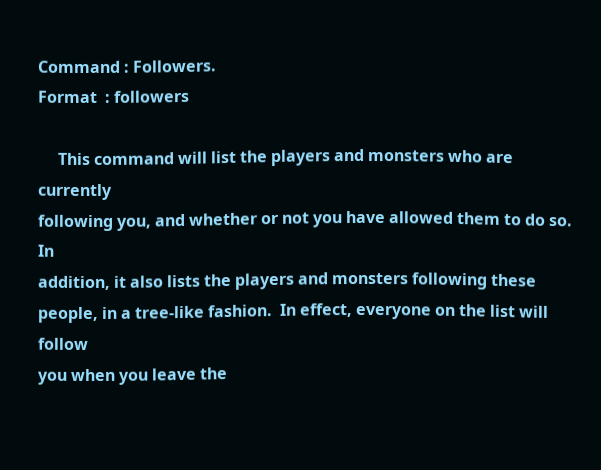Command : Followers.
Format  : followers

     This command will list the players and monsters who are currently
following you, and whether or not you have allowed them to do so.  In
addition, it also lists the players and monsters following these
people, in a tree-like fashion.  In effect, everyone on the list will follow
you when you leave the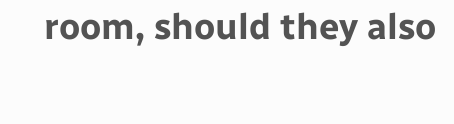room, should they also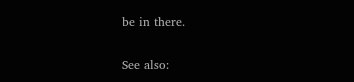be in there.

See also: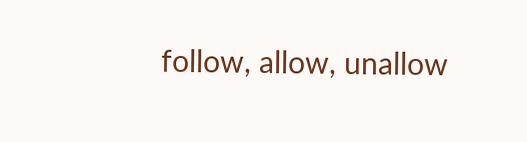follow, allow, unallow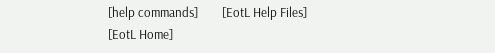[help commands]        [EotL Help Files]        [EotL Home]